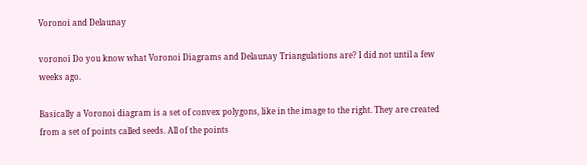Voronoi and Delaunay

voronoi Do you know what Voronoi Diagrams and Delaunay Triangulations are? I did not until a few weeks ago.

Basically a Voronoi diagram is a set of convex polygons, like in the image to the right. They are created from a set of points called seeds. All of the points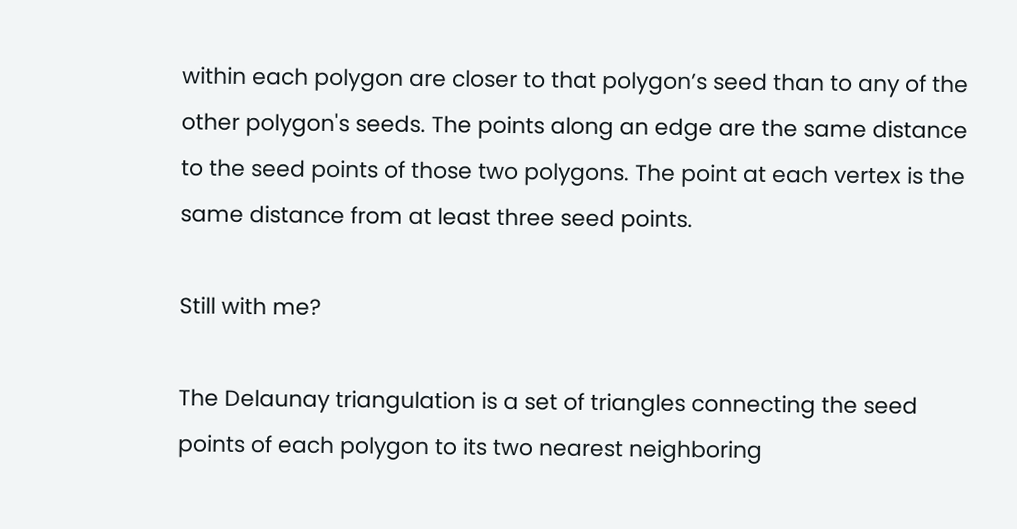within each polygon are closer to that polygon’s seed than to any of the other polygon's seeds. The points along an edge are the same distance to the seed points of those two polygons. The point at each vertex is the same distance from at least three seed points.

Still with me?

The Delaunay triangulation is a set of triangles connecting the seed points of each polygon to its two nearest neighboring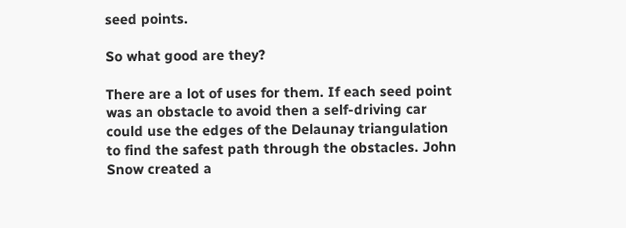seed points.

So what good are they?

There are a lot of uses for them. If each seed point was an obstacle to avoid then a self-driving car could use the edges of the Delaunay triangulation to find the safest path through the obstacles. John Snow created a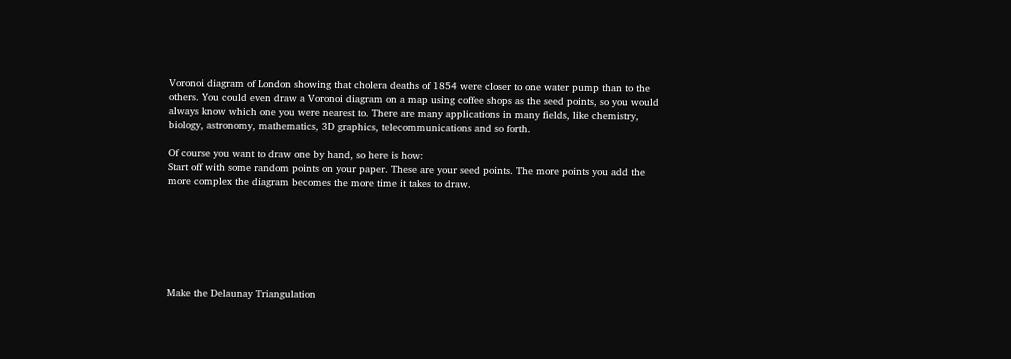Voronoi diagram of London showing that cholera deaths of 1854 were closer to one water pump than to the others. You could even draw a Voronoi diagram on a map using coffee shops as the seed points, so you would always know which one you were nearest to. There are many applications in many fields, like chemistry, biology, astronomy, mathematics, 3D graphics, telecommunications and so forth.

Of course you want to draw one by hand, so here is how:
Start off with some random points on your paper. These are your seed points. The more points you add the more complex the diagram becomes the more time it takes to draw.







Make the Delaunay Triangulation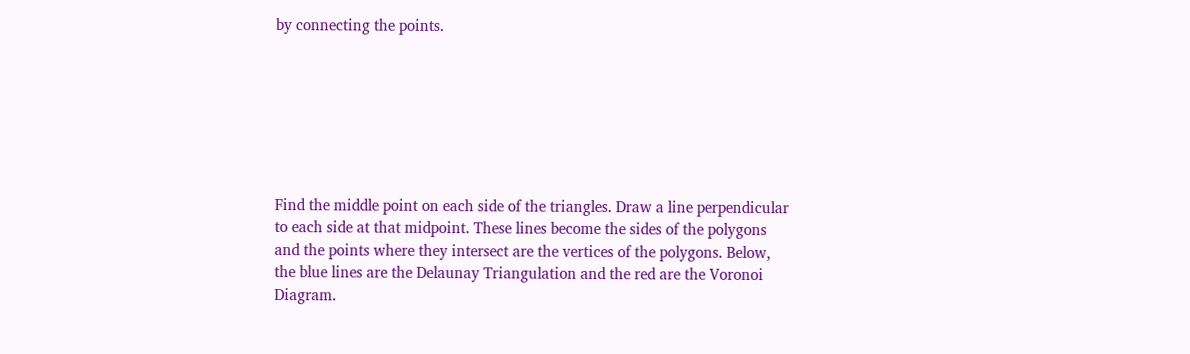by connecting the points.







Find the middle point on each side of the triangles. Draw a line perpendicular to each side at that midpoint. These lines become the sides of the polygons and the points where they intersect are the vertices of the polygons. Below, the blue lines are the Delaunay Triangulation and the red are the Voronoi Diagram.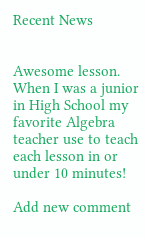Recent News


Awesome lesson. When I was a junior in High School my favorite Algebra teacher use to teach each lesson in or under 10 minutes!

Add new comment